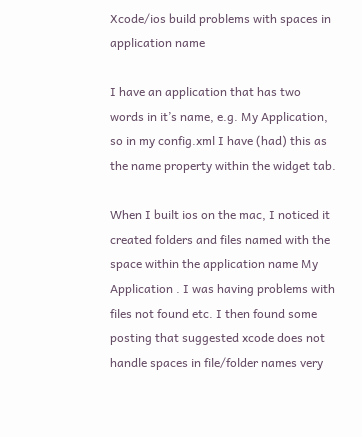Xcode/ios build problems with spaces in application name

I have an application that has two words in it’s name, e.g. My Application, so in my config.xml I have (had) this as the name property within the widget tab.

When I built ios on the mac, I noticed it created folders and files named with the space within the application name My Application . I was having problems with files not found etc. I then found some posting that suggested xcode does not handle spaces in file/folder names very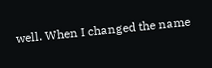well. When I changed the name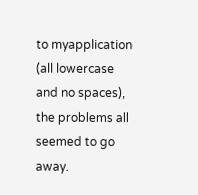to myapplication (all lowercase and no spaces), the problems all seemed to go away.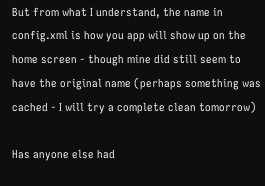But from what I understand, the name in config.xml is how you app will show up on the home screen - though mine did still seem to have the original name (perhaps something was cached - I will try a complete clean tomorrow)

Has anyone else had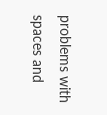problems with spaces and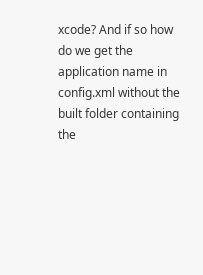xcode? And if so how do we get the application name in config.xml without the built folder containing the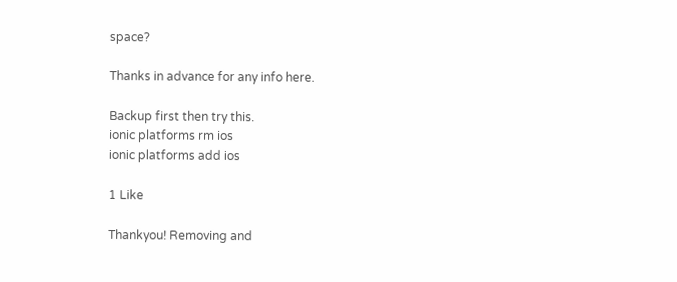space?

Thanks in advance for any info here.

Backup first then try this.
ionic platforms rm ios
ionic platforms add ios

1 Like

Thankyou! Removing and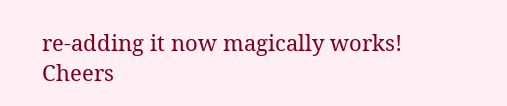re-adding it now magically works! Cheers